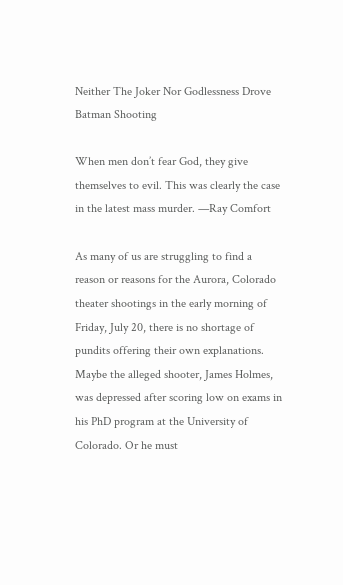Neither The Joker Nor Godlessness Drove Batman Shooting

When men don’t fear God, they give themselves to evil. This was clearly the case in the latest mass murder. —Ray Comfort

As many of us are struggling to find a reason or reasons for the Aurora, Colorado theater shootings in the early morning of Friday, July 20, there is no shortage of pundits offering their own explanations. Maybe the alleged shooter, James Holmes, was depressed after scoring low on exams in his PhD program at the University of Colorado. Or he must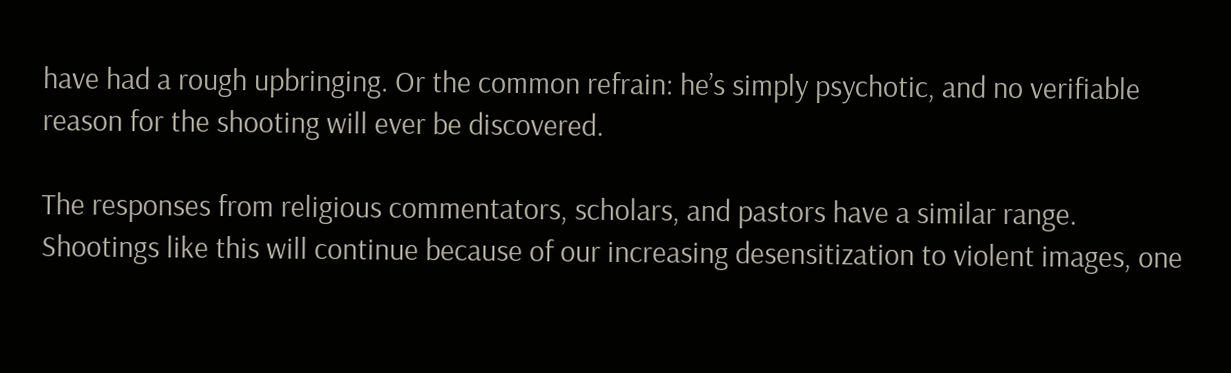have had a rough upbringing. Or the common refrain: he’s simply psychotic, and no verifiable reason for the shooting will ever be discovered.

The responses from religious commentators, scholars, and pastors have a similar range. Shootings like this will continue because of our increasing desensitization to violent images, one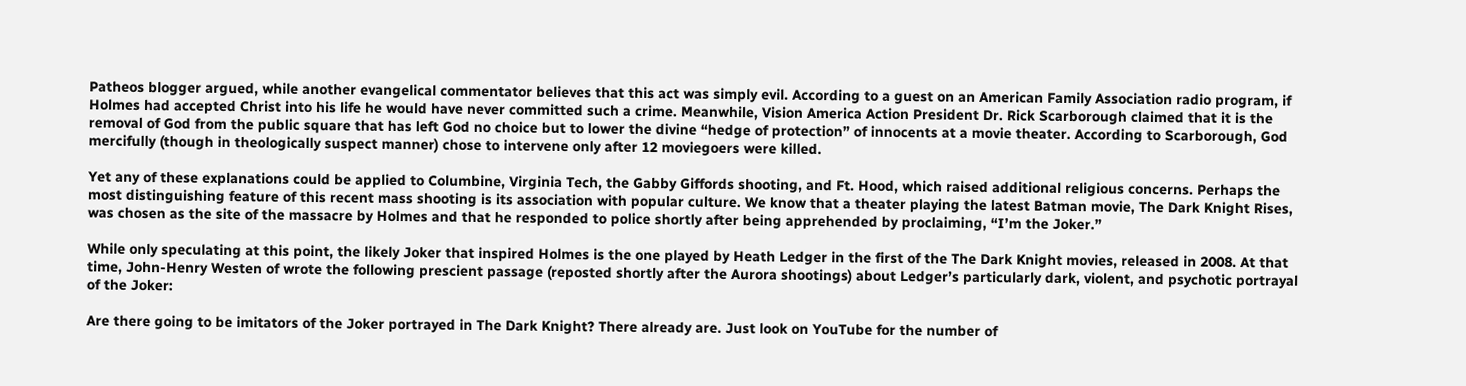Patheos blogger argued, while another evangelical commentator believes that this act was simply evil. According to a guest on an American Family Association radio program, if Holmes had accepted Christ into his life he would have never committed such a crime. Meanwhile, Vision America Action President Dr. Rick Scarborough claimed that it is the removal of God from the public square that has left God no choice but to lower the divine “hedge of protection” of innocents at a movie theater. According to Scarborough, God mercifully (though in theologically suspect manner) chose to intervene only after 12 moviegoers were killed.

Yet any of these explanations could be applied to Columbine, Virginia Tech, the Gabby Giffords shooting, and Ft. Hood, which raised additional religious concerns. Perhaps the most distinguishing feature of this recent mass shooting is its association with popular culture. We know that a theater playing the latest Batman movie, The Dark Knight Rises, was chosen as the site of the massacre by Holmes and that he responded to police shortly after being apprehended by proclaiming, “I’m the Joker.”

While only speculating at this point, the likely Joker that inspired Holmes is the one played by Heath Ledger in the first of the The Dark Knight movies, released in 2008. At that time, John-Henry Westen of wrote the following prescient passage (reposted shortly after the Aurora shootings) about Ledger’s particularly dark, violent, and psychotic portrayal of the Joker:

Are there going to be imitators of the Joker portrayed in The Dark Knight? There already are. Just look on YouTube for the number of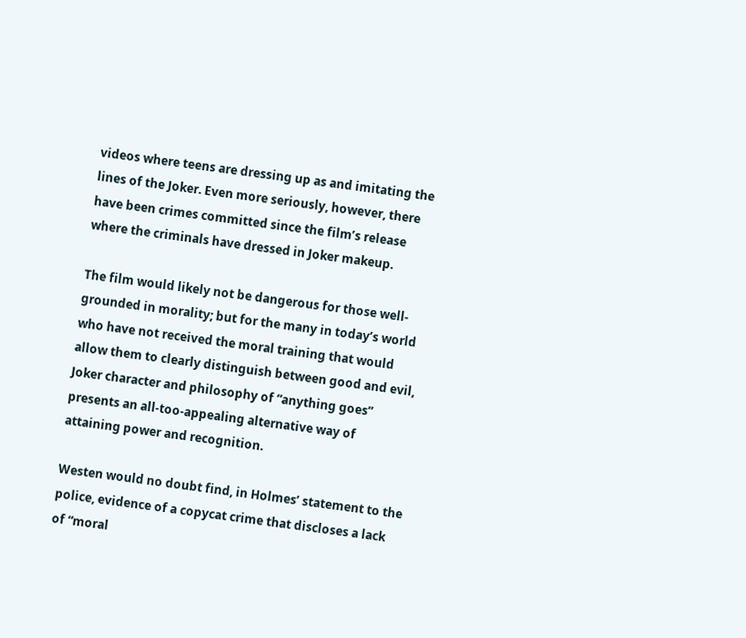videos where teens are dressing up as and imitating the lines of the Joker. Even more seriously, however, there have been crimes committed since the film’s release where the criminals have dressed in Joker makeup.

The film would likely not be dangerous for those well-grounded in morality; but for the many in today’s world who have not received the moral training that would allow them to clearly distinguish between good and evil, Joker character and philosophy of “anything goes” presents an all-too-appealing alternative way of attaining power and recognition.

Westen would no doubt find, in Holmes’ statement to the police, evidence of a copycat crime that discloses a lack of “moral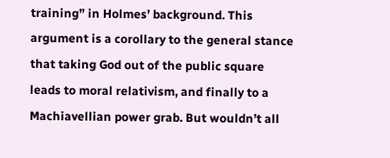training” in Holmes’ background. This argument is a corollary to the general stance that taking God out of the public square leads to moral relativism, and finally to a Machiavellian power grab. But wouldn’t all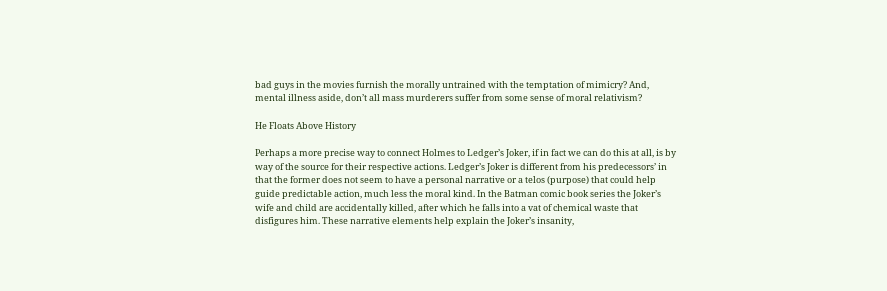bad guys in the movies furnish the morally untrained with the temptation of mimicry? And, mental illness aside, don’t all mass murderers suffer from some sense of moral relativism?

He Floats Above History

Perhaps a more precise way to connect Holmes to Ledger’s Joker, if in fact we can do this at all, is by way of the source for their respective actions. Ledger’s Joker is different from his predecessors’ in that the former does not seem to have a personal narrative or a telos (purpose) that could help guide predictable action, much less the moral kind. In the Batman comic book series the Joker’s wife and child are accidentally killed, after which he falls into a vat of chemical waste that disfigures him. These narrative elements help explain the Joker’s insanity,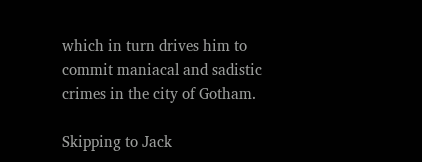which in turn drives him to commit maniacal and sadistic crimes in the city of Gotham.

Skipping to Jack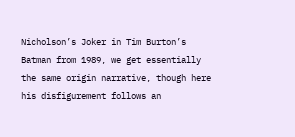Nicholson’s Joker in Tim Burton’s Batman from 1989, we get essentially the same origin narrative, though here his disfigurement follows an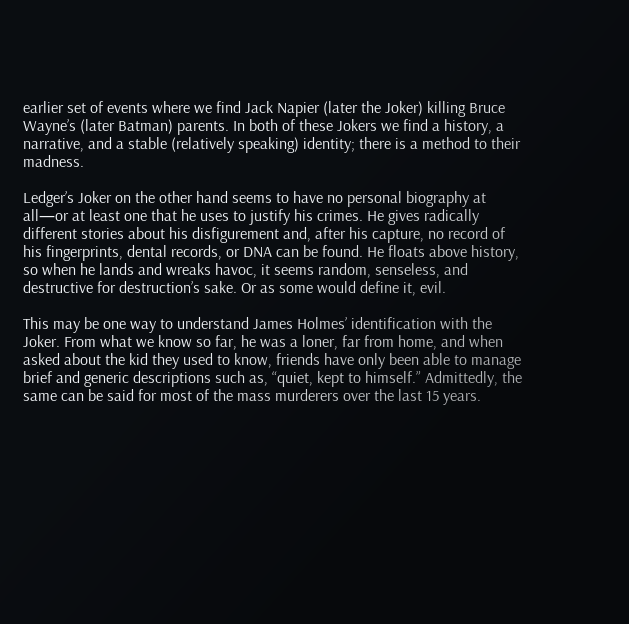earlier set of events where we find Jack Napier (later the Joker) killing Bruce Wayne’s (later Batman) parents. In both of these Jokers we find a history, a narrative, and a stable (relatively speaking) identity; there is a method to their madness.

Ledger’s Joker on the other hand seems to have no personal biography at all—or at least one that he uses to justify his crimes. He gives radically different stories about his disfigurement and, after his capture, no record of his fingerprints, dental records, or DNA can be found. He floats above history, so when he lands and wreaks havoc, it seems random, senseless, and destructive for destruction’s sake. Or as some would define it, evil.

This may be one way to understand James Holmes’ identification with the Joker. From what we know so far, he was a loner, far from home, and when asked about the kid they used to know, friends have only been able to manage brief and generic descriptions such as, “quiet, kept to himself.” Admittedly, the same can be said for most of the mass murderers over the last 15 years.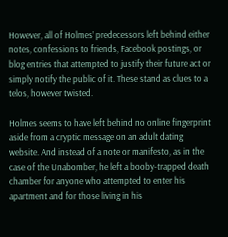However, all of Holmes’ predecessors left behind either notes, confessions to friends, Facebook postings, or blog entries that attempted to justify their future act or simply notify the public of it. These stand as clues to a telos, however twisted.

Holmes seems to have left behind no online fingerprint aside from a cryptic message on an adult dating website. And instead of a note or manifesto, as in the case of the Unabomber, he left a booby-trapped death chamber for anyone who attempted to enter his apartment and for those living in his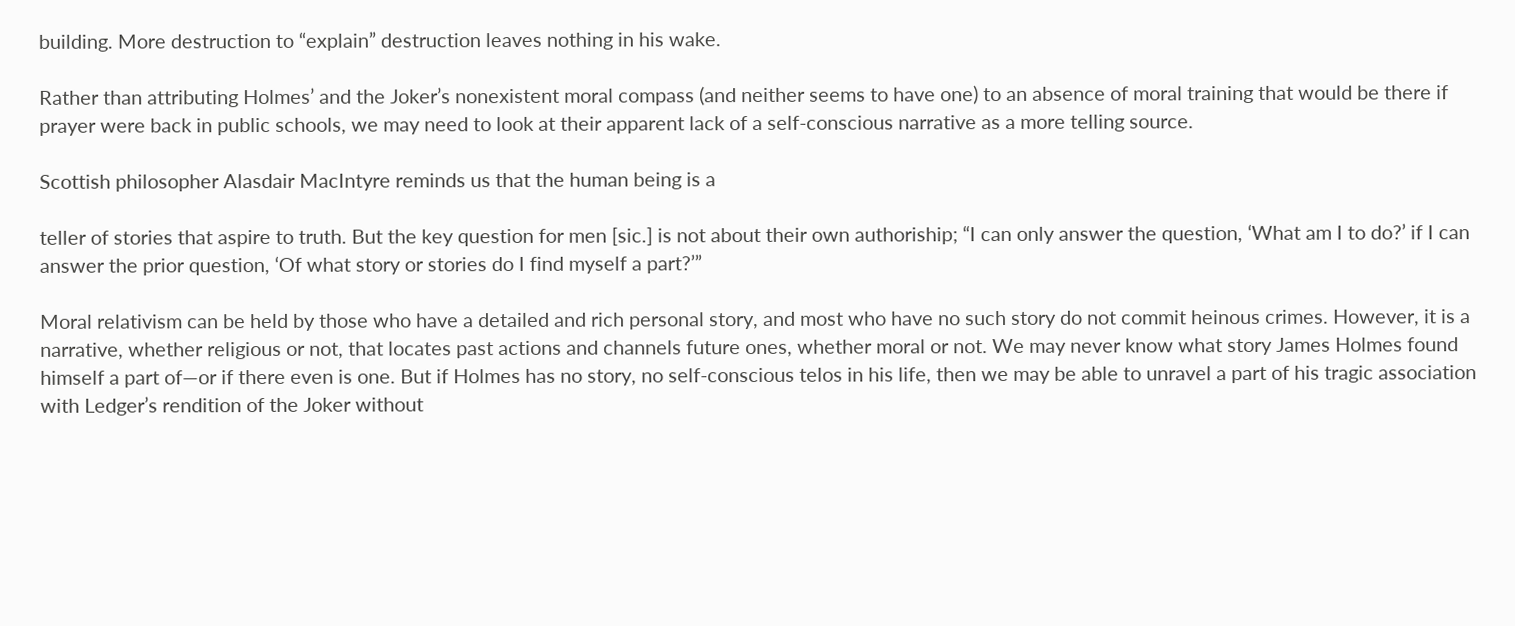building. More destruction to “explain” destruction leaves nothing in his wake.

Rather than attributing Holmes’ and the Joker’s nonexistent moral compass (and neither seems to have one) to an absence of moral training that would be there if prayer were back in public schools, we may need to look at their apparent lack of a self-conscious narrative as a more telling source.

Scottish philosopher Alasdair MacIntyre reminds us that the human being is a

teller of stories that aspire to truth. But the key question for men [sic.] is not about their own authoriship; “I can only answer the question, ‘What am I to do?’ if I can answer the prior question, ‘Of what story or stories do I find myself a part?’”

Moral relativism can be held by those who have a detailed and rich personal story, and most who have no such story do not commit heinous crimes. However, it is a narrative, whether religious or not, that locates past actions and channels future ones, whether moral or not. We may never know what story James Holmes found himself a part of—or if there even is one. But if Holmes has no story, no self-conscious telos in his life, then we may be able to unravel a part of his tragic association with Ledger’s rendition of the Joker without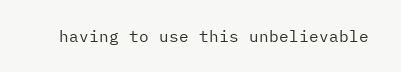having to use this unbelievable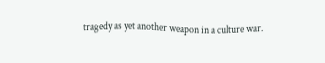tragedy as yet another weapon in a culture war.